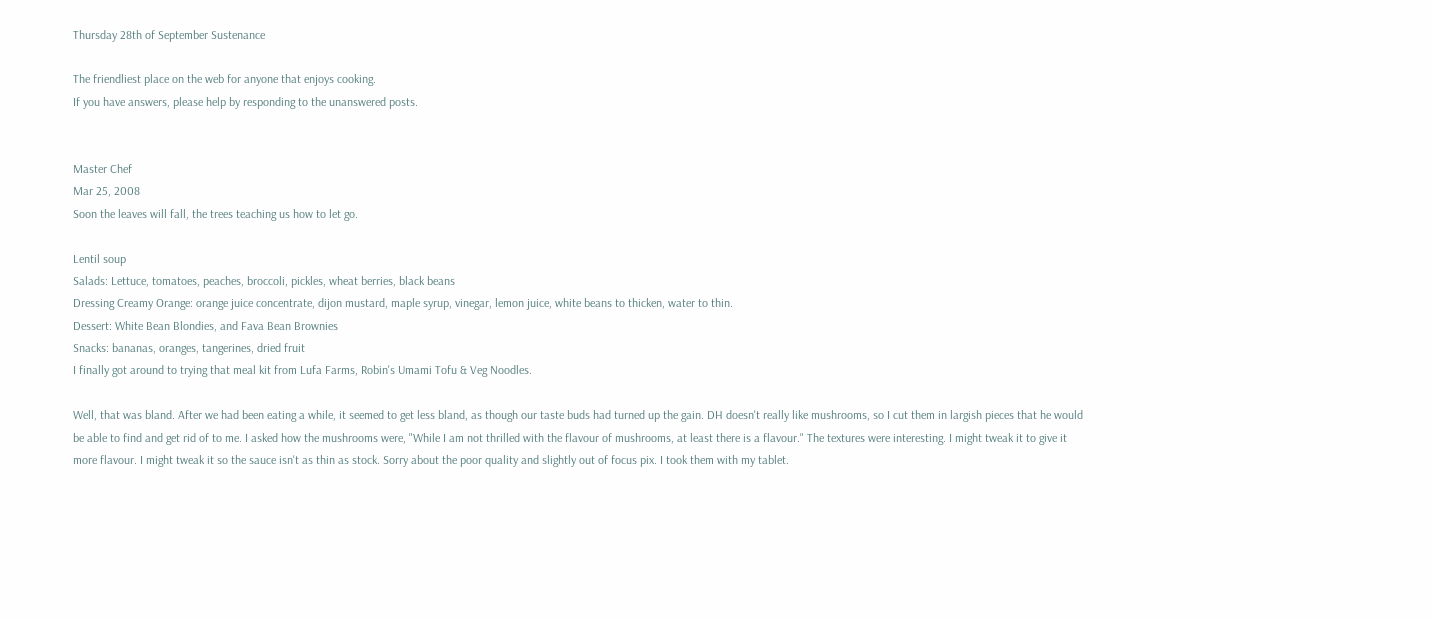Thursday 28th of September Sustenance

The friendliest place on the web for anyone that enjoys cooking.
If you have answers, please help by responding to the unanswered posts.


Master Chef
Mar 25, 2008
Soon the leaves will fall, the trees teaching us how to let go.

Lentil soup
Salads: Lettuce, tomatoes, peaches, broccoli, pickles, wheat berries, black beans
Dressing Creamy Orange: orange juice concentrate, dijon mustard, maple syrup, vinegar, lemon juice, white beans to thicken, water to thin.
Dessert: White Bean Blondies, and Fava Bean Brownies
Snacks: bananas, oranges, tangerines, dried fruit
I finally got around to trying that meal kit from Lufa Farms, Robin's Umami Tofu & Veg Noodles.

Well, that was bland. After we had been eating a while, it seemed to get less bland, as though our taste buds had turned up the gain. DH doesn't really like mushrooms, so I cut them in largish pieces that he would be able to find and get rid of to me. I asked how the mushrooms were, "While I am not thrilled with the flavour of mushrooms, at least there is a flavour." The textures were interesting. I might tweak it to give it more flavour. I might tweak it so the sauce isn't as thin as stock. Sorry about the poor quality and slightly out of focus pix. I took them with my tablet.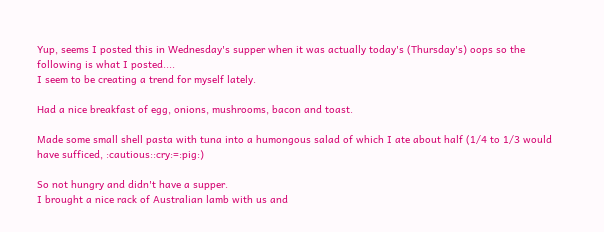Yup, seems I posted this in Wednesday's supper when it was actually today's (Thursday's) oops so the following is what I posted....
I seem to be creating a trend for myself lately.

Had a nice breakfast of egg, onions, mushrooms, bacon and toast.

Made some small shell pasta with tuna into a humongous salad of which I ate about half (1/4 to 1/3 would have sufficed, :cautious::cry:=:pig:)

So not hungry and didn't have a supper.
I brought a nice rack of Australian lamb with us and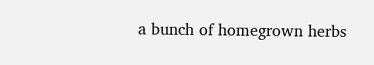a bunch of homegrown herbs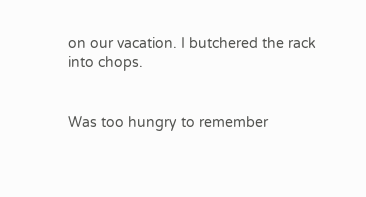on our vacation. I butchered the rack into chops.


Was too hungry to remember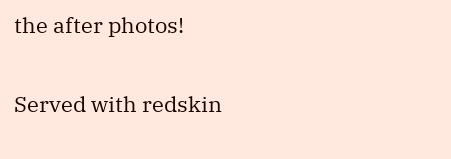the after photos!

Served with redskin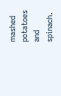mashed potatoes and spinach.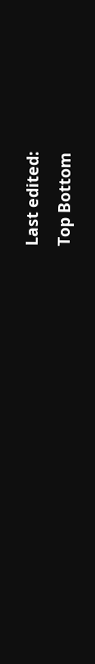Last edited:
Top Bottom